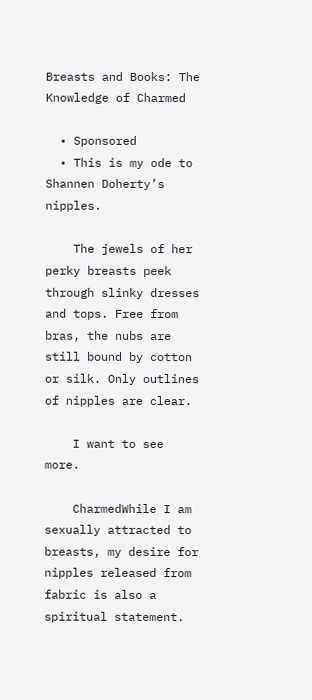Breasts and Books: The Knowledge of Charmed

  • Sponsored
  • This is my ode to Shannen Doherty’s nipples.

    The jewels of her perky breasts peek through slinky dresses and tops. Free from bras, the nubs are still bound by cotton or silk. Only outlines of nipples are clear.

    I want to see more.

    CharmedWhile I am sexually attracted to breasts, my desire for nipples released from fabric is also a spiritual statement.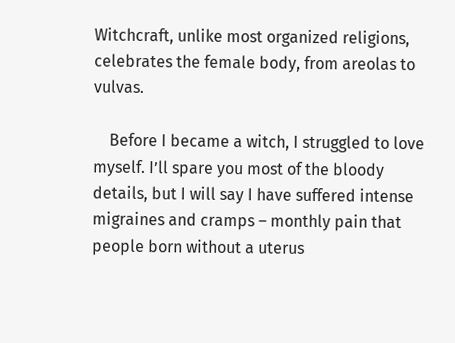Witchcraft, unlike most organized religions, celebrates the female body, from areolas to vulvas.

    Before I became a witch, I struggled to love myself. I’ll spare you most of the bloody details, but I will say I have suffered intense migraines and cramps – monthly pain that people born without a uterus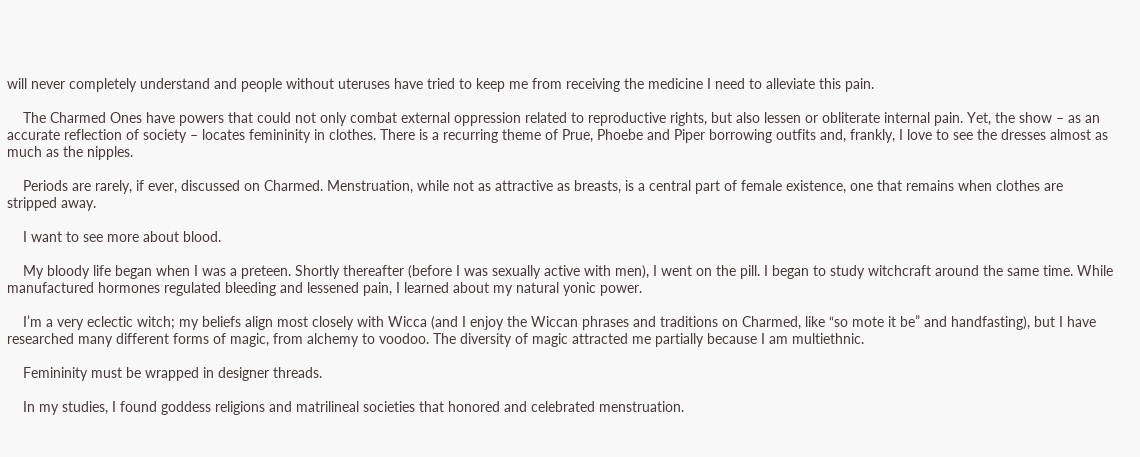will never completely understand and people without uteruses have tried to keep me from receiving the medicine I need to alleviate this pain.

    The Charmed Ones have powers that could not only combat external oppression related to reproductive rights, but also lessen or obliterate internal pain. Yet, the show – as an accurate reflection of society – locates femininity in clothes. There is a recurring theme of Prue, Phoebe and Piper borrowing outfits and, frankly, I love to see the dresses almost as much as the nipples.

    Periods are rarely, if ever, discussed on Charmed. Menstruation, while not as attractive as breasts, is a central part of female existence, one that remains when clothes are stripped away.

    I want to see more about blood.

    My bloody life began when I was a preteen. Shortly thereafter (before I was sexually active with men), I went on the pill. I began to study witchcraft around the same time. While manufactured hormones regulated bleeding and lessened pain, I learned about my natural yonic power.

    I’m a very eclectic witch; my beliefs align most closely with Wicca (and I enjoy the Wiccan phrases and traditions on Charmed, like “so mote it be” and handfasting), but I have researched many different forms of magic, from alchemy to voodoo. The diversity of magic attracted me partially because I am multiethnic.

    Femininity must be wrapped in designer threads.

    In my studies, I found goddess religions and matrilineal societies that honored and celebrated menstruation.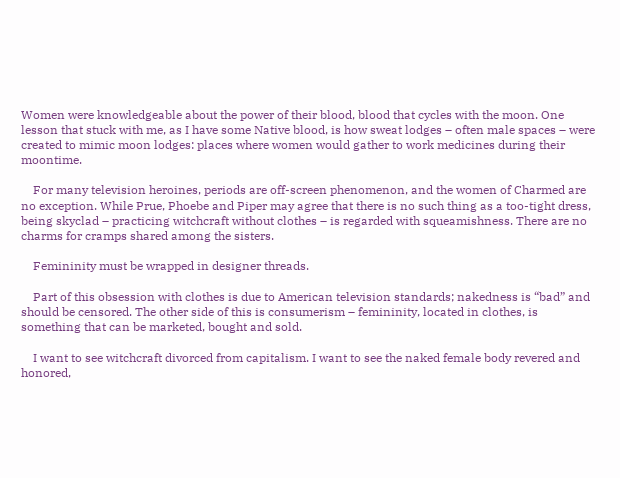Women were knowledgeable about the power of their blood, blood that cycles with the moon. One lesson that stuck with me, as I have some Native blood, is how sweat lodges – often male spaces – were created to mimic moon lodges: places where women would gather to work medicines during their moontime.

    For many television heroines, periods are off-screen phenomenon, and the women of Charmed are no exception. While Prue, Phoebe and Piper may agree that there is no such thing as a too-tight dress, being skyclad – practicing witchcraft without clothes – is regarded with squeamishness. There are no charms for cramps shared among the sisters.

    Femininity must be wrapped in designer threads.

    Part of this obsession with clothes is due to American television standards; nakedness is “bad” and should be censored. The other side of this is consumerism – femininity, located in clothes, is something that can be marketed, bought and sold.

    I want to see witchcraft divorced from capitalism. I want to see the naked female body revered and honored,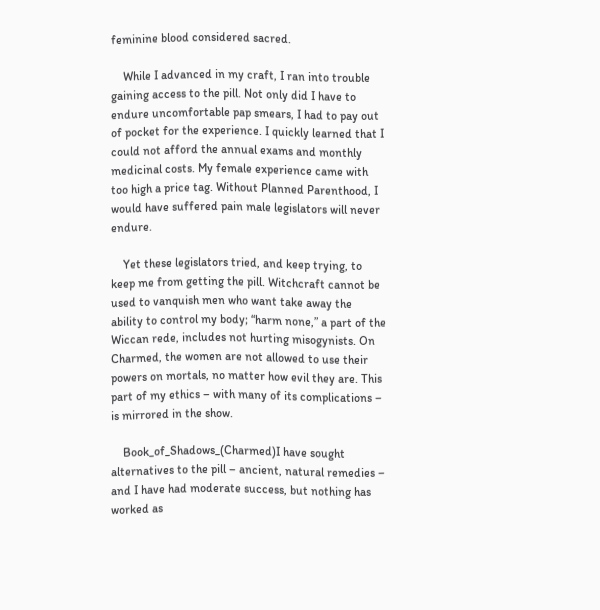feminine blood considered sacred.

    While I advanced in my craft, I ran into trouble gaining access to the pill. Not only did I have to endure uncomfortable pap smears, I had to pay out of pocket for the experience. I quickly learned that I could not afford the annual exams and monthly medicinal costs. My female experience came with too high a price tag. Without Planned Parenthood, I would have suffered pain male legislators will never endure.

    Yet these legislators tried, and keep trying, to keep me from getting the pill. Witchcraft cannot be used to vanquish men who want take away the ability to control my body; “harm none,” a part of the Wiccan rede, includes not hurting misogynists. On Charmed, the women are not allowed to use their powers on mortals, no matter how evil they are. This part of my ethics – with many of its complications – is mirrored in the show.

    Book_of_Shadows_(Charmed)I have sought alternatives to the pill – ancient, natural remedies – and I have had moderate success, but nothing has worked as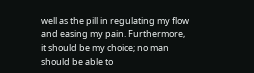well as the pill in regulating my flow and easing my pain. Furthermore, it should be my choice; no man should be able to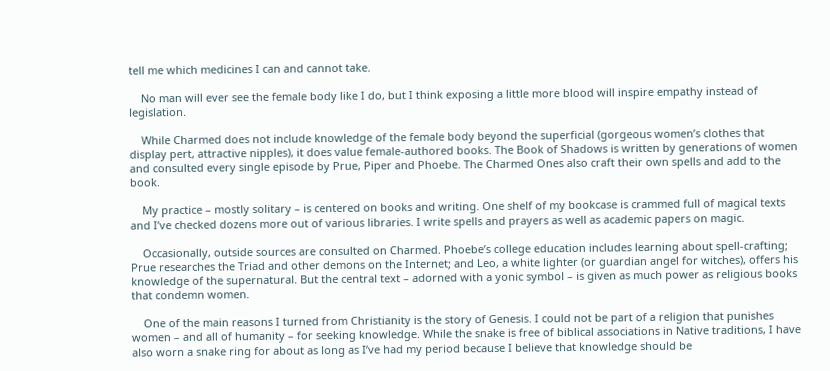tell me which medicines I can and cannot take.

    No man will ever see the female body like I do, but I think exposing a little more blood will inspire empathy instead of legislation.

    While Charmed does not include knowledge of the female body beyond the superficial (gorgeous women’s clothes that display pert, attractive nipples), it does value female-authored books. The Book of Shadows is written by generations of women and consulted every single episode by Prue, Piper and Phoebe. The Charmed Ones also craft their own spells and add to the book.

    My practice – mostly solitary – is centered on books and writing. One shelf of my bookcase is crammed full of magical texts and I’ve checked dozens more out of various libraries. I write spells and prayers as well as academic papers on magic.

    Occasionally, outside sources are consulted on Charmed. Phoebe’s college education includes learning about spell-crafting; Prue researches the Triad and other demons on the Internet; and Leo, a white lighter (or guardian angel for witches), offers his knowledge of the supernatural. But the central text – adorned with a yonic symbol – is given as much power as religious books that condemn women.

    One of the main reasons I turned from Christianity is the story of Genesis. I could not be part of a religion that punishes women – and all of humanity – for seeking knowledge. While the snake is free of biblical associations in Native traditions, I have also worn a snake ring for about as long as I’ve had my period because I believe that knowledge should be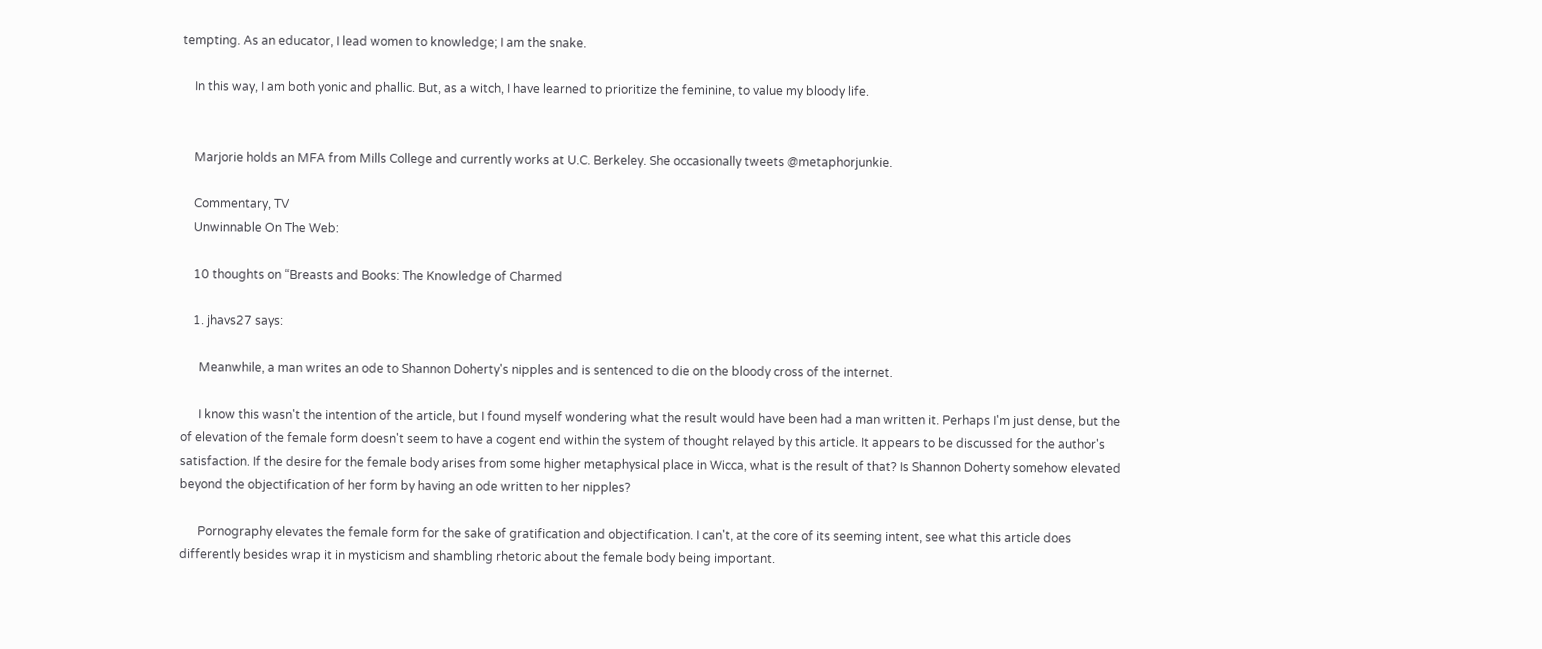tempting. As an educator, I lead women to knowledge; I am the snake.

    In this way, I am both yonic and phallic. But, as a witch, I have learned to prioritize the feminine, to value my bloody life.


    Marjorie holds an MFA from Mills College and currently works at U.C. Berkeley. She occasionally tweets @metaphorjunkie.

    Commentary, TV
    Unwinnable On The Web:

    10 thoughts on “Breasts and Books: The Knowledge of Charmed

    1. jhavs27 says:

      Meanwhile, a man writes an ode to Shannon Doherty's nipples and is sentenced to die on the bloody cross of the internet.

      I know this wasn't the intention of the article, but I found myself wondering what the result would have been had a man written it. Perhaps I'm just dense, but the of elevation of the female form doesn't seem to have a cogent end within the system of thought relayed by this article. It appears to be discussed for the author's satisfaction. If the desire for the female body arises from some higher metaphysical place in Wicca, what is the result of that? Is Shannon Doherty somehow elevated beyond the objectification of her form by having an ode written to her nipples?

      Pornography elevates the female form for the sake of gratification and objectification. I can't, at the core of its seeming intent, see what this article does differently besides wrap it in mysticism and shambling rhetoric about the female body being important.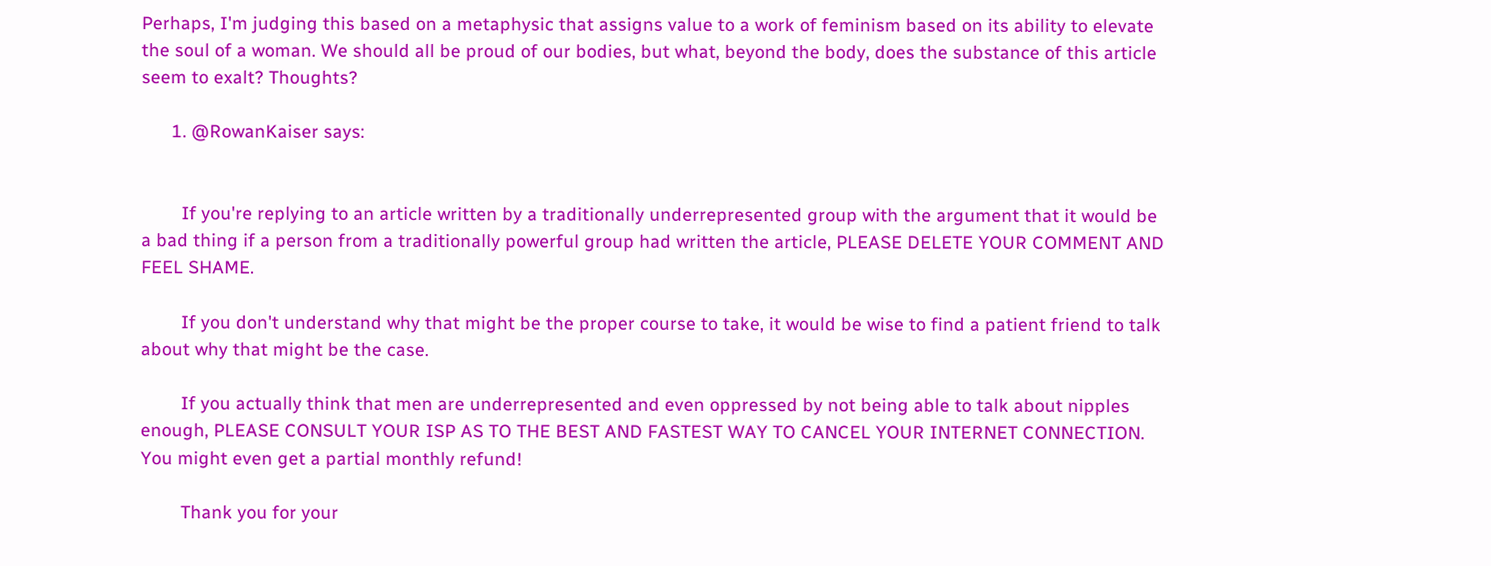Perhaps, I'm judging this based on a metaphysic that assigns value to a work of feminism based on its ability to elevate the soul of a woman. We should all be proud of our bodies, but what, beyond the body, does the substance of this article seem to exalt? Thoughts?

      1. @RowanKaiser says:


        If you're replying to an article written by a traditionally underrepresented group with the argument that it would be a bad thing if a person from a traditionally powerful group had written the article, PLEASE DELETE YOUR COMMENT AND FEEL SHAME.

        If you don't understand why that might be the proper course to take, it would be wise to find a patient friend to talk about why that might be the case.

        If you actually think that men are underrepresented and even oppressed by not being able to talk about nipples enough, PLEASE CONSULT YOUR ISP AS TO THE BEST AND FASTEST WAY TO CANCEL YOUR INTERNET CONNECTION. You might even get a partial monthly refund!

        Thank you for your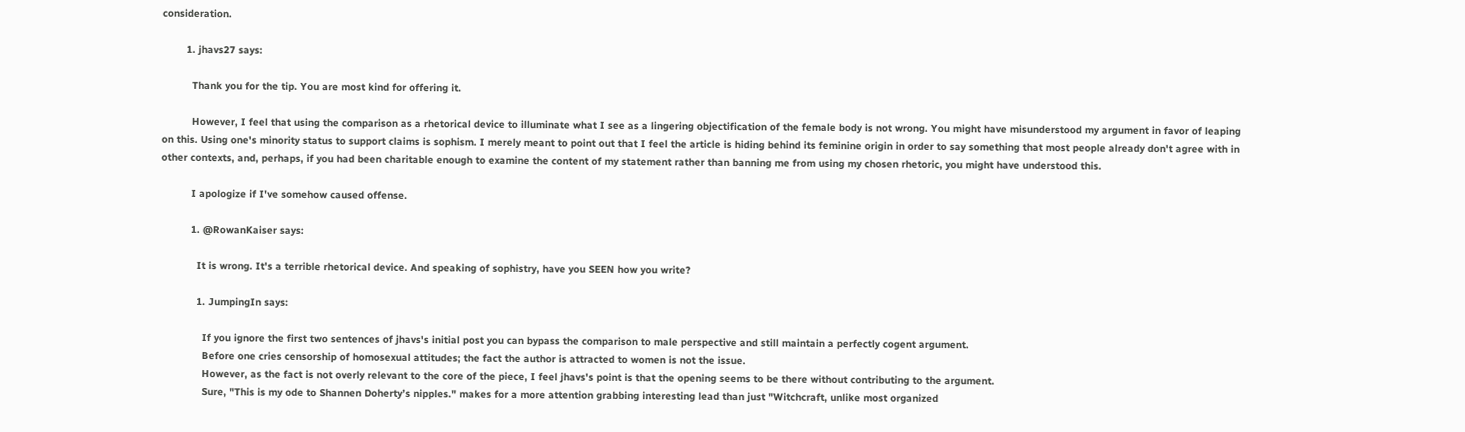consideration.

        1. jhavs27 says:

          Thank you for the tip. You are most kind for offering it.

          However, I feel that using the comparison as a rhetorical device to illuminate what I see as a lingering objectification of the female body is not wrong. You might have misunderstood my argument in favor of leaping on this. Using one's minority status to support claims is sophism. I merely meant to point out that I feel the article is hiding behind its feminine origin in order to say something that most people already don't agree with in other contexts, and, perhaps, if you had been charitable enough to examine the content of my statement rather than banning me from using my chosen rhetoric, you might have understood this.

          I apologize if I've somehow caused offense.

          1. @RowanKaiser says:

            It is wrong. It's a terrible rhetorical device. And speaking of sophistry, have you SEEN how you write?

            1. JumpingIn says:

              If you ignore the first two sentences of jhavs's initial post you can bypass the comparison to male perspective and still maintain a perfectly cogent argument.
              Before one cries censorship of homosexual attitudes; the fact the author is attracted to women is not the issue.
              However, as the fact is not overly relevant to the core of the piece, I feel jhavs's point is that the opening seems to be there without contributing to the argument.
              Sure, "This is my ode to Shannen Doherty’s nipples." makes for a more attention grabbing interesting lead than just "Witchcraft, unlike most organized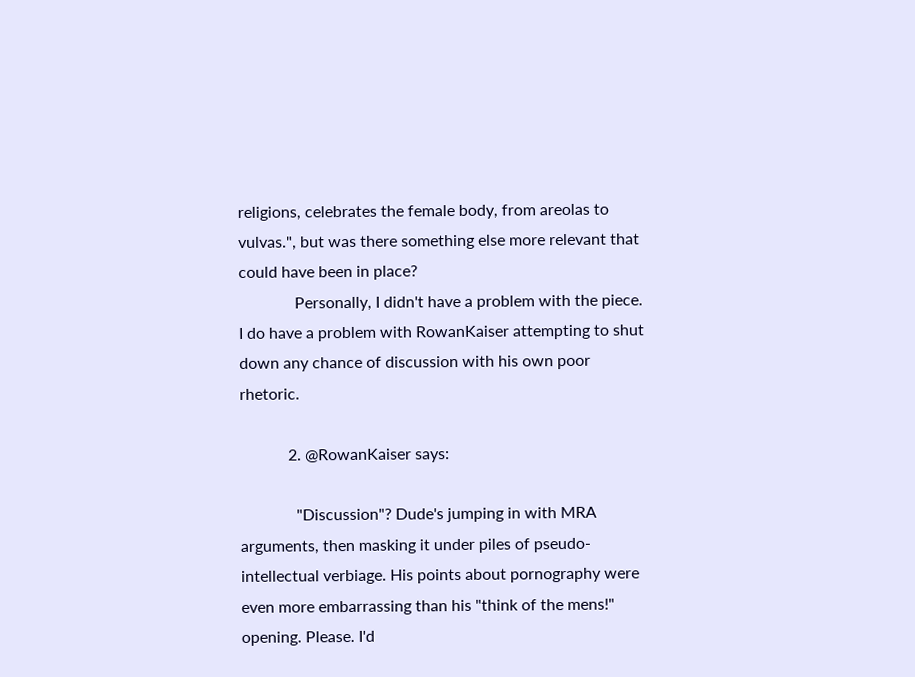religions, celebrates the female body, from areolas to vulvas.", but was there something else more relevant that could have been in place?
              Personally, I didn't have a problem with the piece. I do have a problem with RowanKaiser attempting to shut down any chance of discussion with his own poor rhetoric.

            2. @RowanKaiser says:

              "Discussion"? Dude's jumping in with MRA arguments, then masking it under piles of pseudo-intellectual verbiage. His points about pornography were even more embarrassing than his "think of the mens!" opening. Please. I'd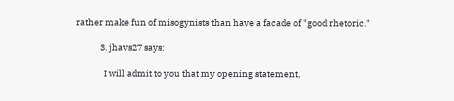rather make fun of misogynists than have a facade of "good rhetoric."

            3. jhavs27 says:

              I will admit to you that my opening statement,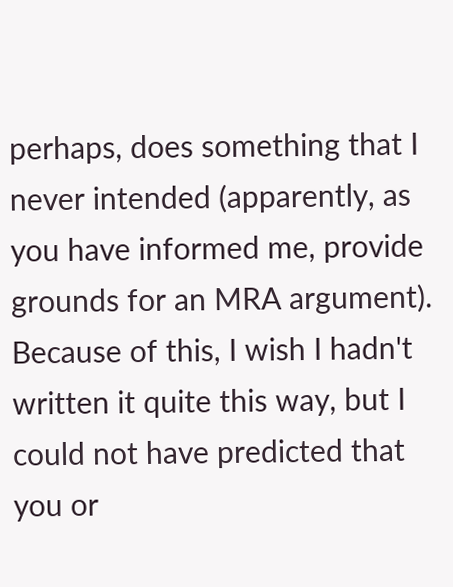perhaps, does something that I never intended (apparently, as you have informed me, provide grounds for an MRA argument). Because of this, I wish I hadn't written it quite this way, but I could not have predicted that you or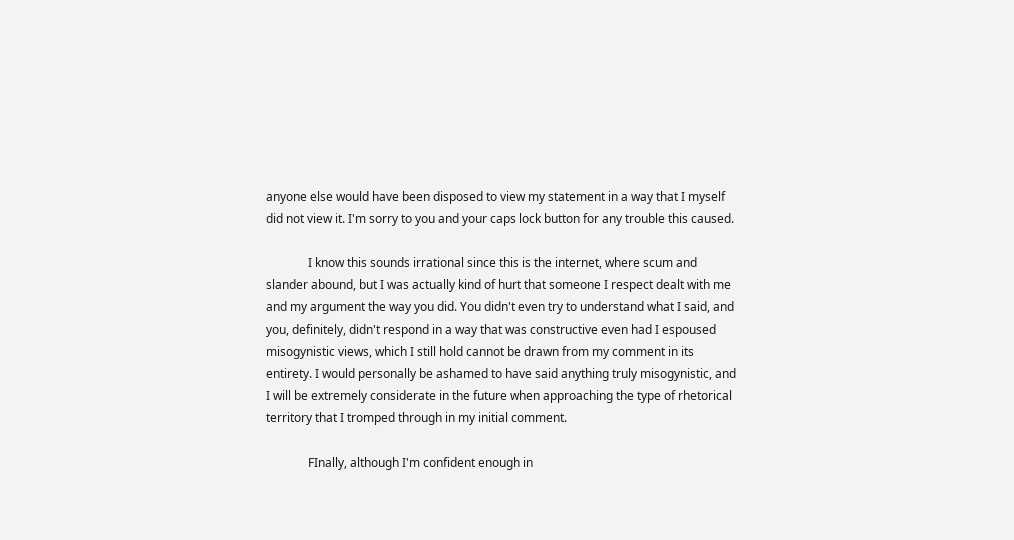anyone else would have been disposed to view my statement in a way that I myself did not view it. I'm sorry to you and your caps lock button for any trouble this caused.

              I know this sounds irrational since this is the internet, where scum and slander abound, but I was actually kind of hurt that someone I respect dealt with me and my argument the way you did. You didn't even try to understand what I said, and you, definitely, didn't respond in a way that was constructive even had I espoused misogynistic views, which I still hold cannot be drawn from my comment in its entirety. I would personally be ashamed to have said anything truly misogynistic, and I will be extremely considerate in the future when approaching the type of rhetorical territory that I tromped through in my initial comment.

              FInally, although I'm confident enough in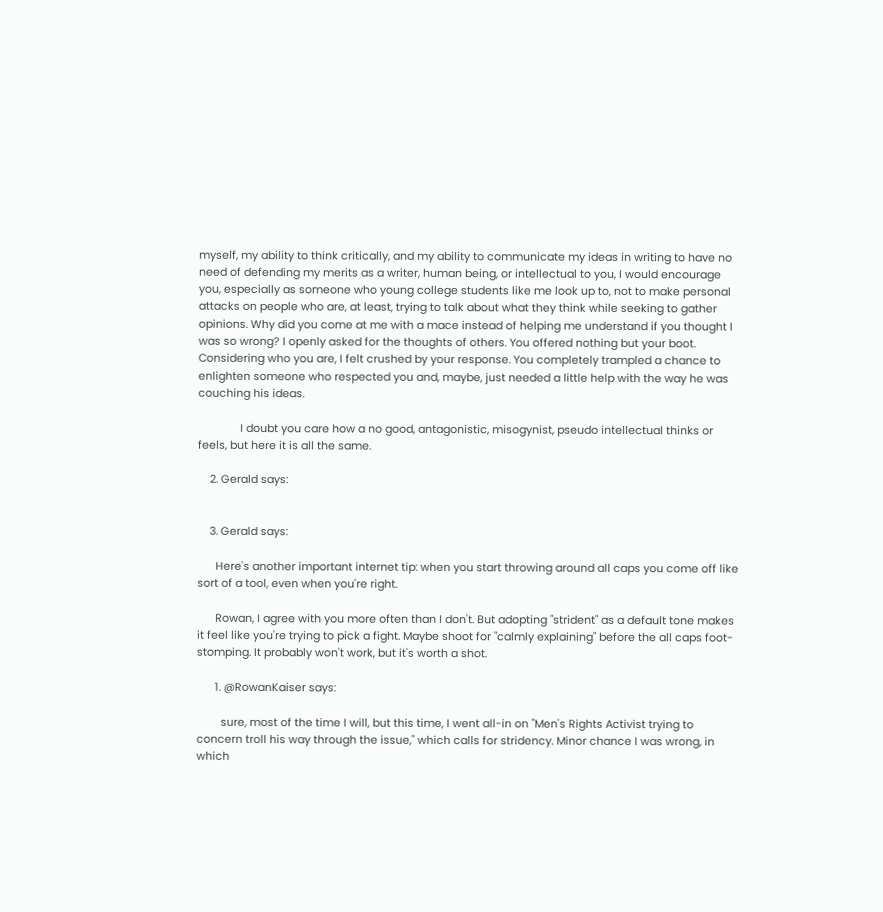myself, my ability to think critically, and my ability to communicate my ideas in writing to have no need of defending my merits as a writer, human being, or intellectual to you, I would encourage you, especially as someone who young college students like me look up to, not to make personal attacks on people who are, at least, trying to talk about what they think while seeking to gather opinions. Why did you come at me with a mace instead of helping me understand if you thought I was so wrong? I openly asked for the thoughts of others. You offered nothing but your boot. Considering who you are, I felt crushed by your response. You completely trampled a chance to enlighten someone who respected you and, maybe, just needed a little help with the way he was couching his ideas.

              I doubt you care how a no good, antagonistic, misogynist, pseudo intellectual thinks or feels, but here it is all the same.

    2. Gerald says:


    3. Gerald says:

      Here's another important internet tip: when you start throwing around all caps you come off like sort of a tool, even when you're right.

      Rowan, I agree with you more often than I don't. But adopting "strident" as a default tone makes it feel like you're trying to pick a fight. Maybe shoot for "calmly explaining" before the all caps foot-stomping. It probably won't work, but it's worth a shot.

      1. @RowanKaiser says:

        sure, most of the time I will, but this time, I went all-in on "Men's Rights Activist trying to concern troll his way through the issue," which calls for stridency. Minor chance I was wrong, in which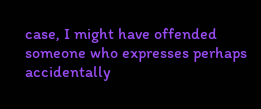case, I might have offended someone who expresses perhaps accidentally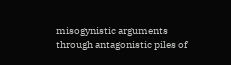misogynistic arguments through antagonistic piles of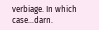verbiage. In which case…darn.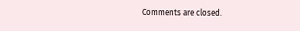Comments are closed.